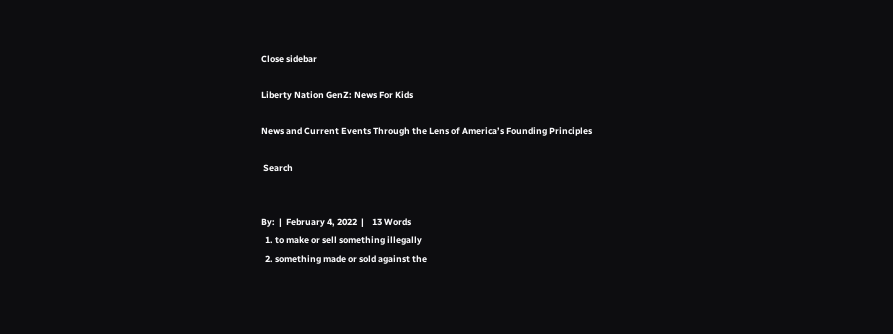Close sidebar

Liberty Nation GenZ: News For Kids

News and Current Events Through the Lens of America’s Founding Principles

 Search


By:  |  February 4, 2022  |    13 Words
  1. to make or sell something illegally
  2. something made or sold against the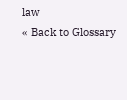law
« Back to Glossary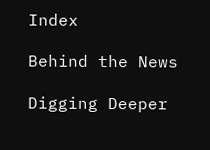Index

Behind the News

Digging Deeper